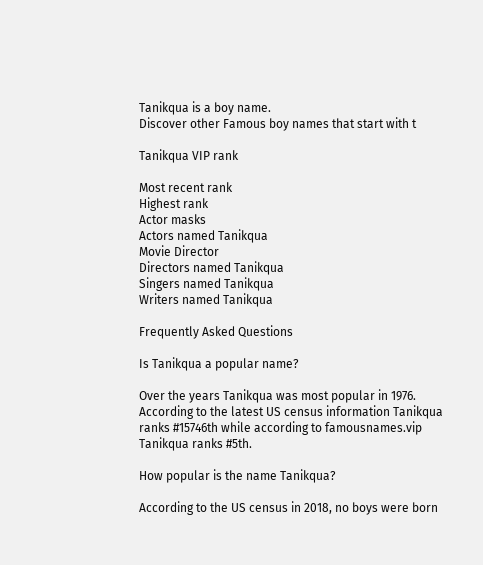Tanikqua is a boy name.
Discover other Famous boy names that start with t

Tanikqua VIP rank

Most recent rank
Highest rank
Actor masks
Actors named Tanikqua
Movie Director
Directors named Tanikqua
Singers named Tanikqua
Writers named Tanikqua

Frequently Asked Questions

Is Tanikqua a popular name?

Over the years Tanikqua was most popular in 1976. According to the latest US census information Tanikqua ranks #15746th while according to famousnames.vip Tanikqua ranks #5th.

How popular is the name Tanikqua?

According to the US census in 2018, no boys were born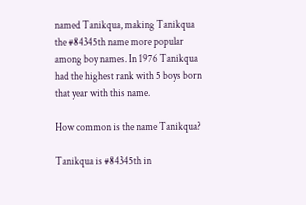named Tanikqua, making Tanikqua the #84345th name more popular among boy names. In 1976 Tanikqua had the highest rank with 5 boys born that year with this name.

How common is the name Tanikqua?

Tanikqua is #84345th in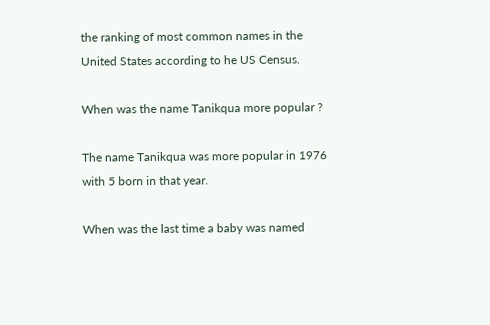the ranking of most common names in the United States according to he US Census.

When was the name Tanikqua more popular ?

The name Tanikqua was more popular in 1976 with 5 born in that year.

When was the last time a baby was named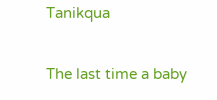Tanikqua

The last time a baby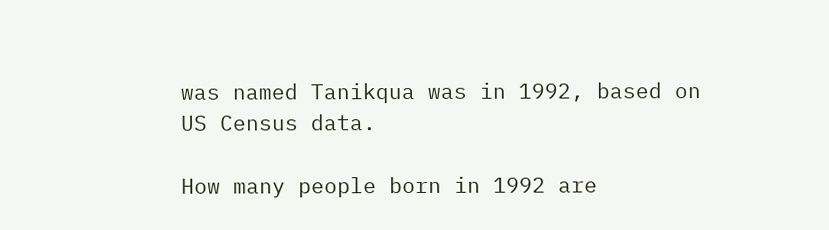was named Tanikqua was in 1992, based on US Census data.

How many people born in 1992 are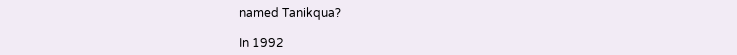named Tanikqua?

In 1992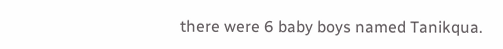there were 6 baby boys named Tanikqua.